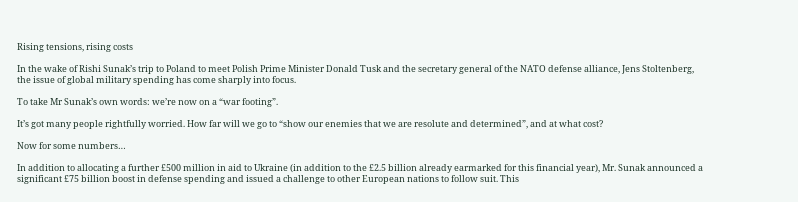Rising tensions, rising costs

In the wake of Rishi Sunak’s trip to Poland to meet Polish Prime Minister Donald Tusk and the secretary general of the NATO defense alliance, Jens Stoltenberg, the issue of global military spending has come sharply into focus.

To take Mr Sunak’s own words: we’re now on a “war footing”.

It’s got many people rightfully worried. How far will we go to “show our enemies that we are resolute and determined”, and at what cost?

Now for some numbers…

In addition to allocating a further £500 million in aid to Ukraine (in addition to the £2.5 billion already earmarked for this financial year), Mr. Sunak announced a significant £75 billion boost in defense spending and issued a challenge to other European nations to follow suit. This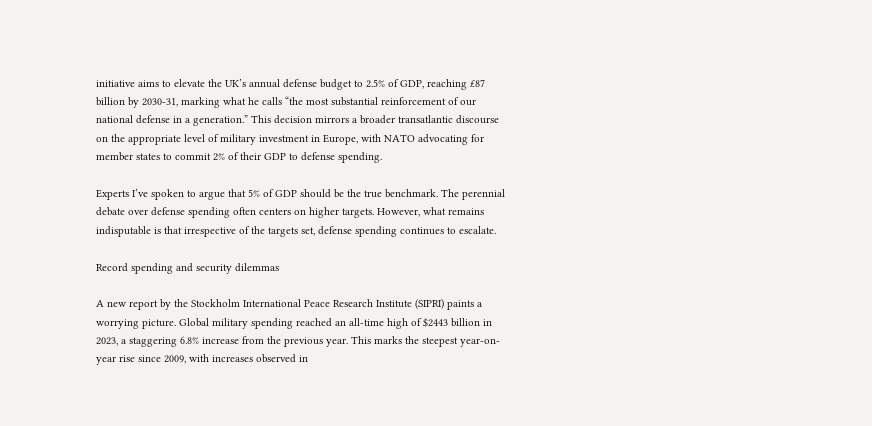initiative aims to elevate the UK’s annual defense budget to 2.5% of GDP, reaching £87 billion by 2030-31, marking what he calls “the most substantial reinforcement of our national defense in a generation.” This decision mirrors a broader transatlantic discourse on the appropriate level of military investment in Europe, with NATO advocating for member states to commit 2% of their GDP to defense spending.

Experts I’ve spoken to argue that 5% of GDP should be the true benchmark. The perennial debate over defense spending often centers on higher targets. However, what remains indisputable is that irrespective of the targets set, defense spending continues to escalate.

Record spending and security dilemmas

A new report by the Stockholm International Peace Research Institute (SIPRI) paints a worrying picture. Global military spending reached an all-time high of $2443 billion in 2023, a staggering 6.8% increase from the previous year. This marks the steepest year-on-year rise since 2009, with increases observed in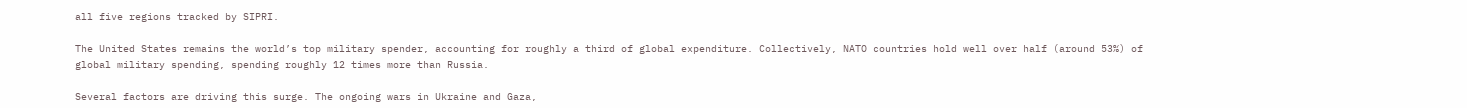all five regions tracked by SIPRI.

The United States remains the world’s top military spender, accounting for roughly a third of global expenditure. Collectively, NATO countries hold well over half (around 53%) of global military spending, spending roughly 12 times more than Russia.

Several factors are driving this surge. The ongoing wars in Ukraine and Gaza,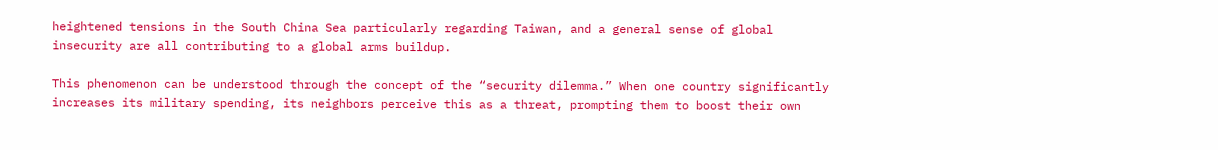heightened tensions in the South China Sea particularly regarding Taiwan, and a general sense of global insecurity are all contributing to a global arms buildup.

This phenomenon can be understood through the concept of the “security dilemma.” When one country significantly increases its military spending, its neighbors perceive this as a threat, prompting them to boost their own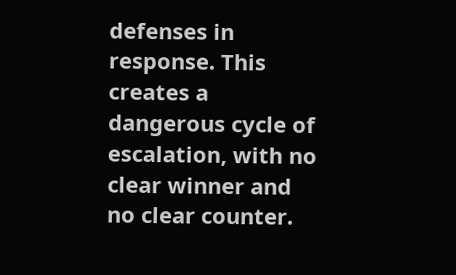defenses in response. This creates a dangerous cycle of escalation, with no clear winner and no clear counter.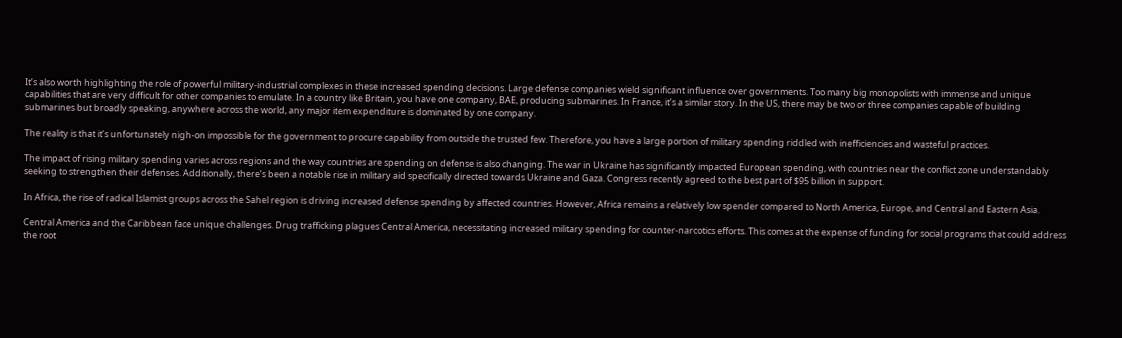It’s also worth highlighting the role of powerful military-industrial complexes in these increased spending decisions. Large defense companies wield significant influence over governments. Too many big monopolists with immense and unique capabilities that are very difficult for other companies to emulate. In a country like Britain, you have one company, BAE, producing submarines. In France, it’s a similar story. In the US, there may be two or three companies capable of building submarines but broadly speaking, anywhere across the world, any major item expenditure is dominated by one company.

The reality is that it’s unfortunately nigh-on impossible for the government to procure capability from outside the trusted few. Therefore, you have a large portion of military spending riddled with inefficiencies and wasteful practices.

The impact of rising military spending varies across regions and the way countries are spending on defense is also changing. The war in Ukraine has significantly impacted European spending, with countries near the conflict zone understandably seeking to strengthen their defenses. Additionally, there’s been a notable rise in military aid specifically directed towards Ukraine and Gaza. Congress recently agreed to the best part of $95 billion in support.

In Africa, the rise of radical Islamist groups across the Sahel region is driving increased defense spending by affected countries. However, Africa remains a relatively low spender compared to North America, Europe, and Central and Eastern Asia.

Central America and the Caribbean face unique challenges. Drug trafficking plagues Central America, necessitating increased military spending for counter-narcotics efforts. This comes at the expense of funding for social programs that could address the root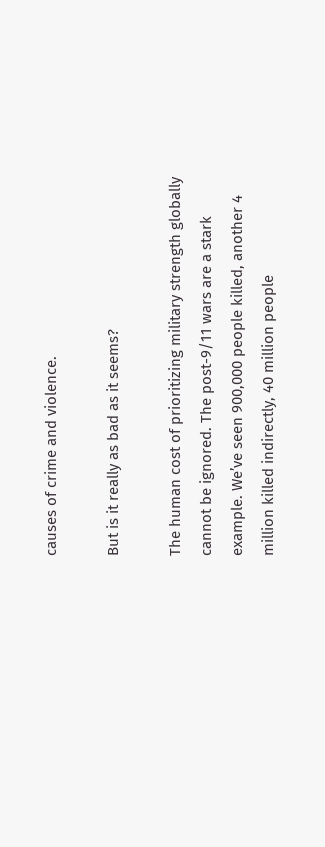causes of crime and violence.

But is it really as bad as it seems?

The human cost of prioritizing military strength globally cannot be ignored. The post-9/11 wars are a stark example. We’ve seen 900,000 people killed, another 4 million killed indirectly, 40 million people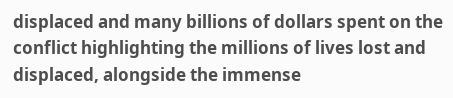displaced and many billions of dollars spent on the conflict highlighting the millions of lives lost and displaced, alongside the immense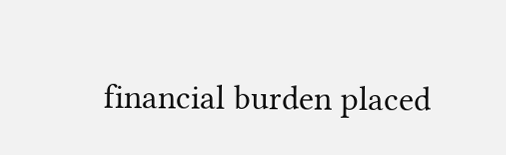financial burden placed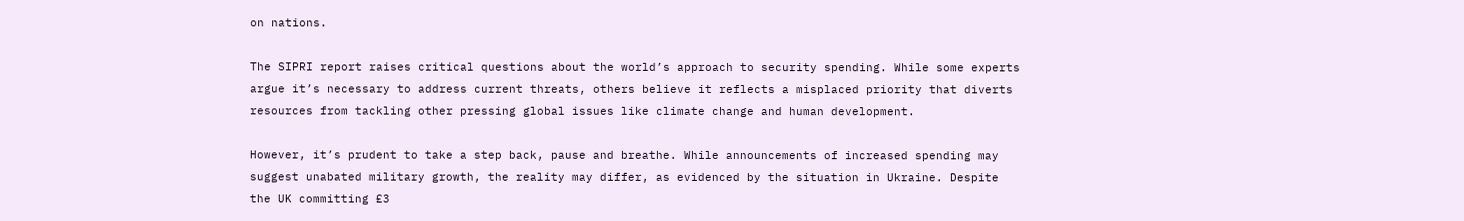on nations.

The SIPRI report raises critical questions about the world’s approach to security spending. While some experts argue it’s necessary to address current threats, others believe it reflects a misplaced priority that diverts resources from tackling other pressing global issues like climate change and human development.

However, it’s prudent to take a step back, pause and breathe. While announcements of increased spending may suggest unabated military growth, the reality may differ, as evidenced by the situation in Ukraine. Despite the UK committing £3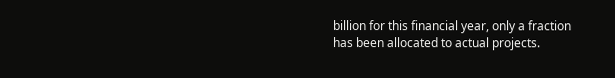billion for this financial year, only a fraction has been allocated to actual projects.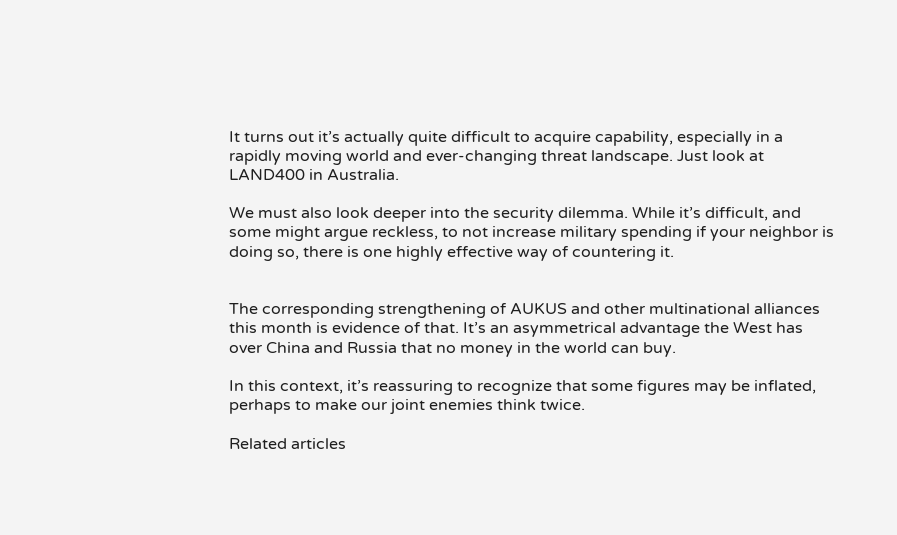It turns out it’s actually quite difficult to acquire capability, especially in a rapidly moving world and ever-changing threat landscape. Just look at LAND400 in Australia.

We must also look deeper into the security dilemma. While it’s difficult, and some might argue reckless, to not increase military spending if your neighbor is doing so, there is one highly effective way of countering it.


The corresponding strengthening of AUKUS and other multinational alliances this month is evidence of that. It’s an asymmetrical advantage the West has over China and Russia that no money in the world can buy.

In this context, it’s reassuring to recognize that some figures may be inflated, perhaps to make our joint enemies think twice.

Related articles